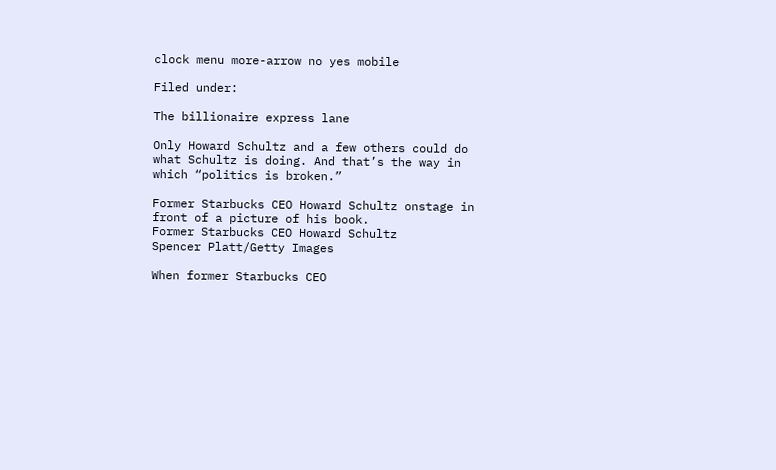clock menu more-arrow no yes mobile

Filed under:

The billionaire express lane

Only Howard Schultz and a few others could do what Schultz is doing. And that’s the way in which “politics is broken.”

Former Starbucks CEO Howard Schultz onstage in front of a picture of his book.
Former Starbucks CEO Howard Schultz
Spencer Platt/Getty Images

When former Starbucks CEO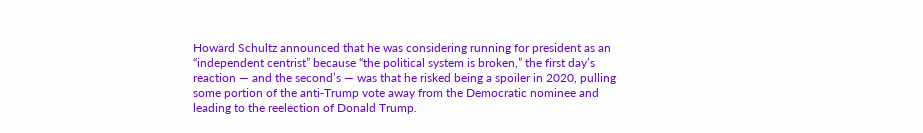Howard Schultz announced that he was considering running for president as an “independent centrist” because “the political system is broken,” the first day’s reaction — and the second’s — was that he risked being a spoiler in 2020, pulling some portion of the anti-Trump vote away from the Democratic nominee and leading to the reelection of Donald Trump.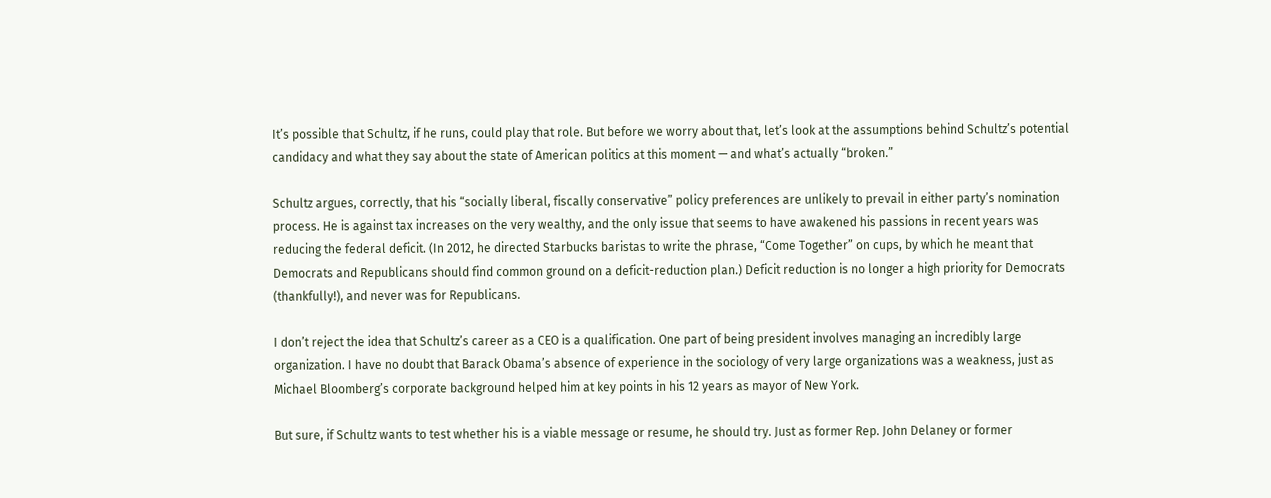It’s possible that Schultz, if he runs, could play that role. But before we worry about that, let’s look at the assumptions behind Schultz’s potential candidacy and what they say about the state of American politics at this moment — and what’s actually “broken.”

Schultz argues, correctly, that his “socially liberal, fiscally conservative” policy preferences are unlikely to prevail in either party’s nomination process. He is against tax increases on the very wealthy, and the only issue that seems to have awakened his passions in recent years was reducing the federal deficit. (In 2012, he directed Starbucks baristas to write the phrase, “Come Together” on cups, by which he meant that Democrats and Republicans should find common ground on a deficit-reduction plan.) Deficit reduction is no longer a high priority for Democrats (thankfully!), and never was for Republicans.

I don’t reject the idea that Schultz’s career as a CEO is a qualification. One part of being president involves managing an incredibly large organization. I have no doubt that Barack Obama’s absence of experience in the sociology of very large organizations was a weakness, just as Michael Bloomberg’s corporate background helped him at key points in his 12 years as mayor of New York.

But sure, if Schultz wants to test whether his is a viable message or resume, he should try. Just as former Rep. John Delaney or former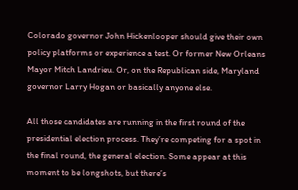Colorado governor John Hickenlooper should give their own policy platforms or experience a test. Or former New Orleans Mayor Mitch Landrieu. Or, on the Republican side, Maryland governor Larry Hogan or basically anyone else.

All those candidates are running in the first round of the presidential election process. They’re competing for a spot in the final round, the general election. Some appear at this moment to be longshots, but there’s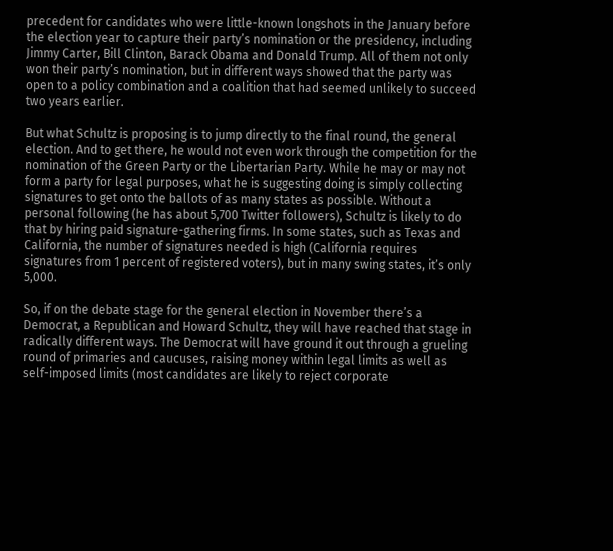precedent for candidates who were little-known longshots in the January before the election year to capture their party’s nomination or the presidency, including Jimmy Carter, Bill Clinton, Barack Obama and Donald Trump. All of them not only won their party’s nomination, but in different ways showed that the party was open to a policy combination and a coalition that had seemed unlikely to succeed two years earlier.

But what Schultz is proposing is to jump directly to the final round, the general election. And to get there, he would not even work through the competition for the nomination of the Green Party or the Libertarian Party. While he may or may not form a party for legal purposes, what he is suggesting doing is simply collecting signatures to get onto the ballots of as many states as possible. Without a personal following (he has about 5,700 Twitter followers), Schultz is likely to do that by hiring paid signature-gathering firms. In some states, such as Texas and California, the number of signatures needed is high (California requires signatures from 1 percent of registered voters), but in many swing states, it’s only 5,000.

So, if on the debate stage for the general election in November there’s a Democrat, a Republican and Howard Schultz, they will have reached that stage in radically different ways. The Democrat will have ground it out through a grueling round of primaries and caucuses, raising money within legal limits as well as self-imposed limits (most candidates are likely to reject corporate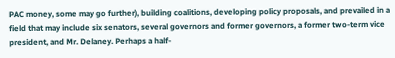PAC money, some may go further), building coalitions, developing policy proposals, and prevailed in a field that may include six senators, several governors and former governors, a former two-term vice president, and Mr. Delaney. Perhaps a half-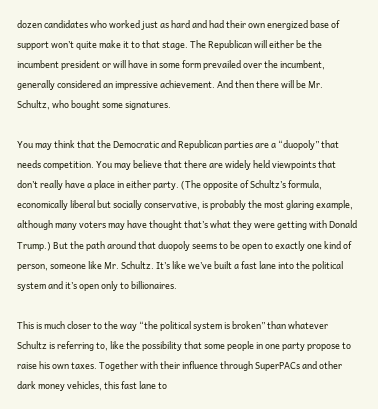dozen candidates who worked just as hard and had their own energized base of support won’t quite make it to that stage. The Republican will either be the incumbent president or will have in some form prevailed over the incumbent, generally considered an impressive achievement. And then there will be Mr. Schultz, who bought some signatures.

You may think that the Democratic and Republican parties are a “duopoly” that needs competition. You may believe that there are widely held viewpoints that don’t really have a place in either party. (The opposite of Schultz’s formula, economically liberal but socially conservative, is probably the most glaring example, although many voters may have thought that’s what they were getting with Donald Trump.) But the path around that duopoly seems to be open to exactly one kind of person, someone like Mr. Schultz. It’s like we’ve built a fast lane into the political system and it’s open only to billionaires.

This is much closer to the way “the political system is broken” than whatever Schultz is referring to, like the possibility that some people in one party propose to raise his own taxes. Together with their influence through SuperPACs and other dark money vehicles, this fast lane to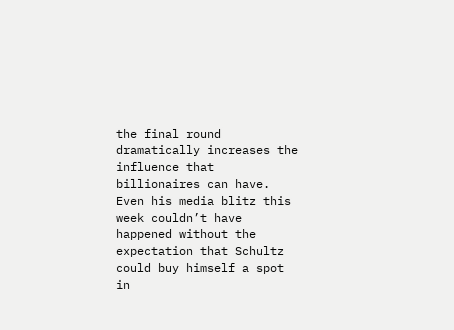the final round dramatically increases the influence that billionaires can have. Even his media blitz this week couldn’t have happened without the expectation that Schultz could buy himself a spot in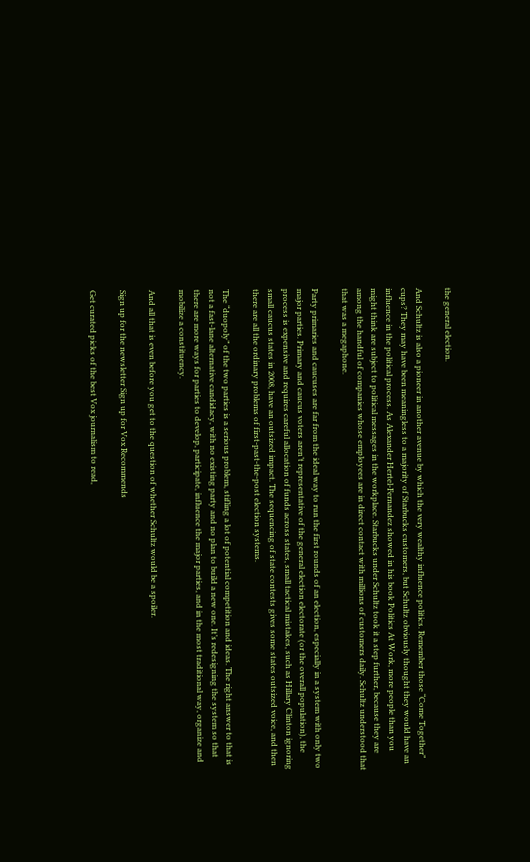the general election.

And Schultz is also a pioneer in another avenue by which the very wealthy influence politics. Remember those “Come Together” cups? They may have been meaningless to a majority of Starbucks customers, but Schultz obviously thought they would have an influence in the political process. As Alexander Hertel-Fernandez showed in his book Politics At Work, more people than you might think are subject to political messages in the workplace. Starbucks under Schultz took it a step further, because they are among the handful of companies whose employees are in direct contact with millions of customers daily. Schultz understood that that was a megaphone.

Party primaries and caucuses are far from the ideal way to run the first rounds of an election, especially in a system with only two major parties. Primary and caucus voters aren’t representative of the general election electorate (or the overall population), the process is expensive and requires careful allocation of funds across states, small tactical mistakes, such as Hillary Clinton ignoring small caucus states in 2008, have an outsized impact. The sequencing of state contests gives some states outsized voice, and then there are all the ordinary problems of first-past-the-post election systems.

The “duopoly” of the two parties is a serious problem, stifling a lot of potential competition and ideas. The right answer to that is not a fast-lane alternative candidacy, with no existing party and no plan to build a new one. It’s redesigning the system so that there are more ways for parties to develop, participate, influence the major parties, and in the most traditional way, organize and mobilize a constituency.

And all that is even before you get to the question of whether Schultz would be a spoiler.

Sign up for the newsletter Sign up for Vox Recommends

Get curated picks of the best Vox journalism to read,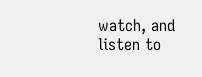watch, and listen to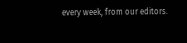every week, from our editors.